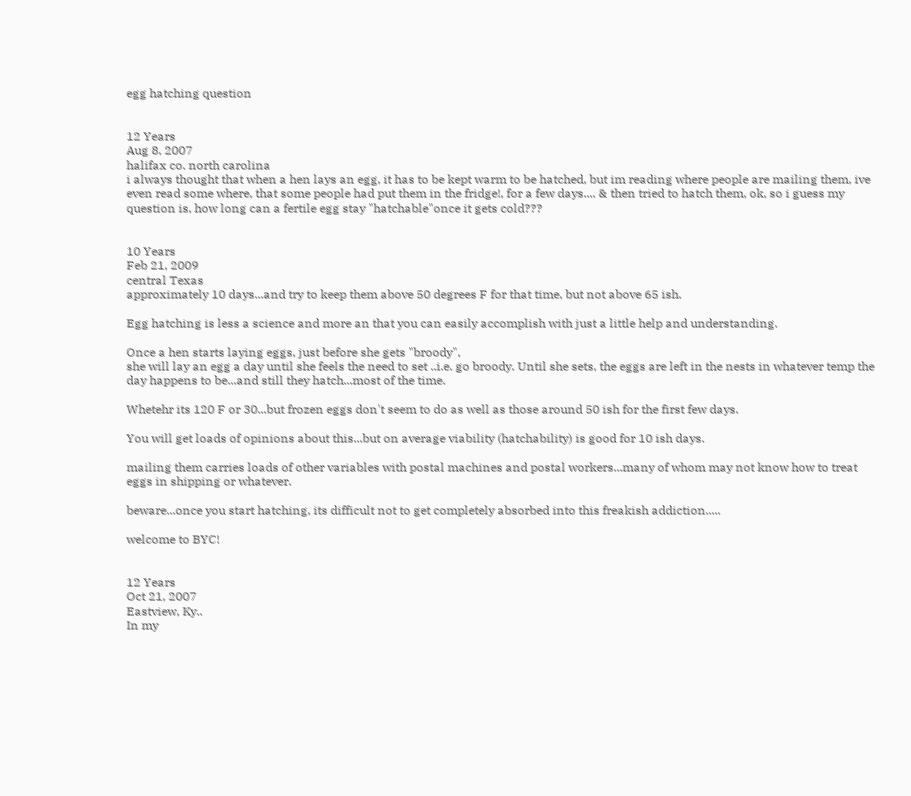egg hatching question


12 Years
Aug 8, 2007
halifax co. north carolina
i always thought that when a hen lays an egg, it has to be kept warm to be hatched, but im reading where people are mailing them, ive even read some where, that some people had put them in the fridge!, for a few days.... & then tried to hatch them, ok, so i guess my question is, how long can a fertile egg stay "hatchable"once it gets cold???


10 Years
Feb 21, 2009
central Texas
approximately 10 days...and try to keep them above 50 degrees F for that time, but not above 65 ish.

Egg hatching is less a science and more an that you can easily accomplish with just a little help and understanding.

Once a hen starts laying eggs, just before she gets "broody",
she will lay an egg a day until she feels the need to set ..i.e. go broody. Until she sets, the eggs are left in the nests in whatever temp the day happens to be...and still they hatch...most of the time.

Whetehr its 120 F or 30...but frozen eggs don't seem to do as well as those around 50 ish for the first few days.

You will get loads of opinions about this...but on average viability (hatchability) is good for 10 ish days.

mailing them carries loads of other variables with postal machines and postal workers...many of whom may not know how to treat eggs in shipping or whatever.

beware...once you start hatching, its difficult not to get completely absorbed into this freakish addiction.....

welcome to BYC!


12 Years
Oct 21, 2007
Eastview, Ky..
In my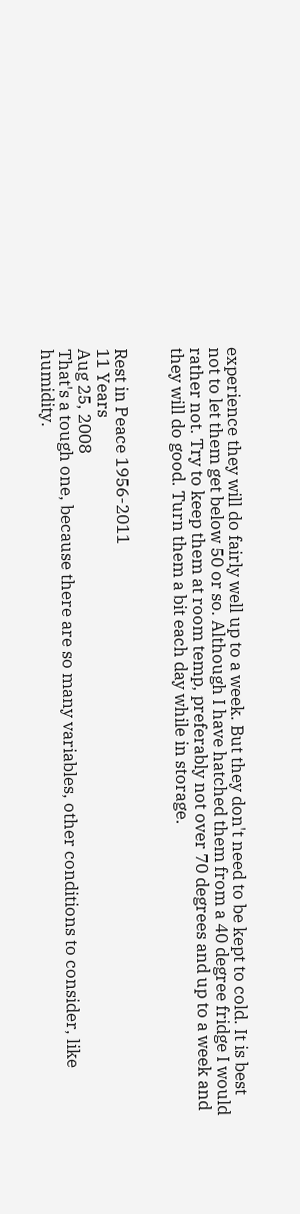experience they will do fairly well up to a week. But they don't need to be kept to cold. It is best not to let them get below 50 or so. Although I have hatched them from a 40 degree fridge I would rather not. Try to keep them at room temp, preferably not over 70 degrees and up to a week and they will do good. Turn them a bit each day while in storage.


Rest in Peace 1956-2011
11 Years
Aug 25, 2008
That's a tough one, because there are so many variables, other conditions to consider, like humidity.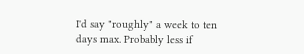I'd say "roughly" a week to ten days max. Probably less if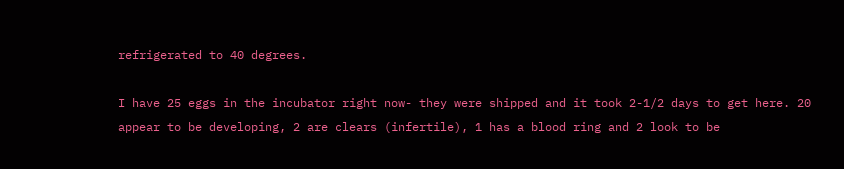refrigerated to 40 degrees.

I have 25 eggs in the incubator right now- they were shipped and it took 2-1/2 days to get here. 20 appear to be developing, 2 are clears (infertile), 1 has a blood ring and 2 look to be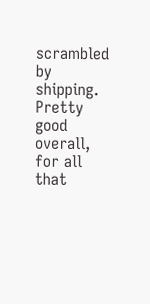scrambled by shipping. Pretty good overall, for all that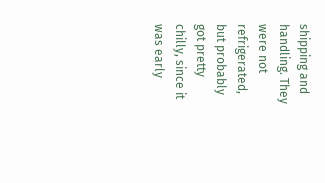shipping and handling. They were not refrigerated, but probably got pretty chilly, since it was early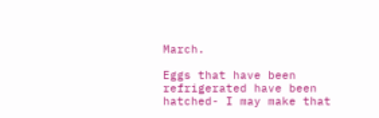March.

Eggs that have been refrigerated have been hatched- I may make that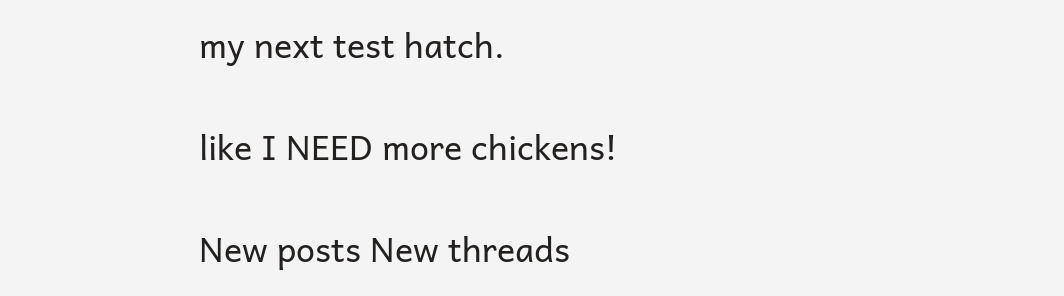my next test hatch.

like I NEED more chickens!

New posts New threads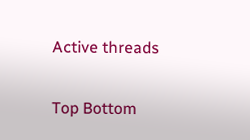Active threads

Top Bottom